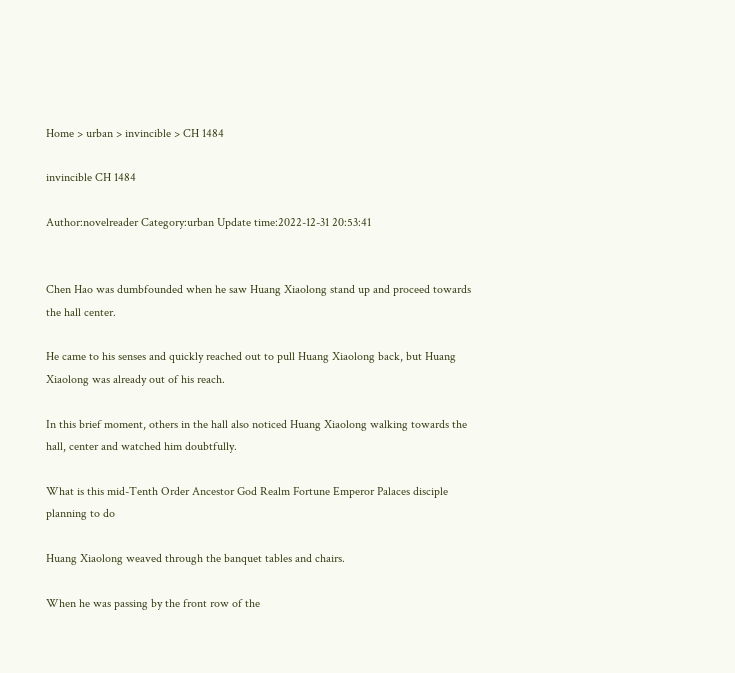Home > urban > invincible > CH 1484

invincible CH 1484

Author:novelreader Category:urban Update time:2022-12-31 20:53:41


Chen Hao was dumbfounded when he saw Huang Xiaolong stand up and proceed towards the hall center.

He came to his senses and quickly reached out to pull Huang Xiaolong back, but Huang Xiaolong was already out of his reach.

In this brief moment, others in the hall also noticed Huang Xiaolong walking towards the hall, center and watched him doubtfully.

What is this mid-Tenth Order Ancestor God Realm Fortune Emperor Palaces disciple planning to do

Huang Xiaolong weaved through the banquet tables and chairs.

When he was passing by the front row of the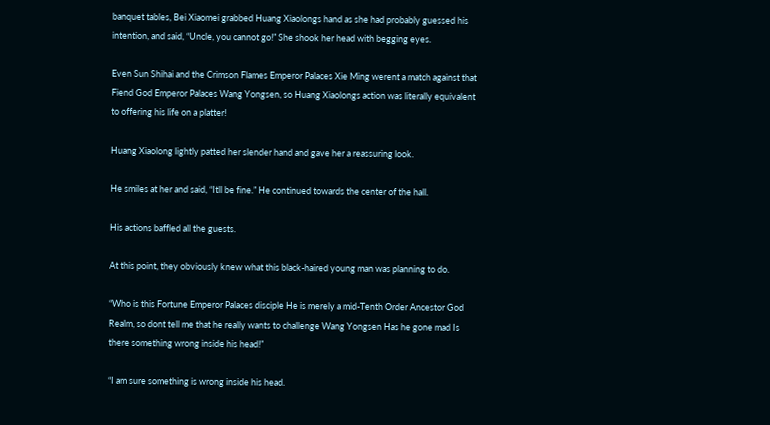banquet tables, Bei Xiaomei grabbed Huang Xiaolongs hand as she had probably guessed his intention, and said, “Uncle, you cannot go!” She shook her head with begging eyes.

Even Sun Shihai and the Crimson Flames Emperor Palaces Xie Ming werent a match against that Fiend God Emperor Palaces Wang Yongsen, so Huang Xiaolongs action was literally equivalent to offering his life on a platter!

Huang Xiaolong lightly patted her slender hand and gave her a reassuring look.

He smiles at her and said, “Itll be fine.” He continued towards the center of the hall.

His actions baffled all the guests.

At this point, they obviously knew what this black-haired young man was planning to do.

“Who is this Fortune Emperor Palaces disciple He is merely a mid-Tenth Order Ancestor God Realm, so dont tell me that he really wants to challenge Wang Yongsen Has he gone mad Is there something wrong inside his head!”

“I am sure something is wrong inside his head.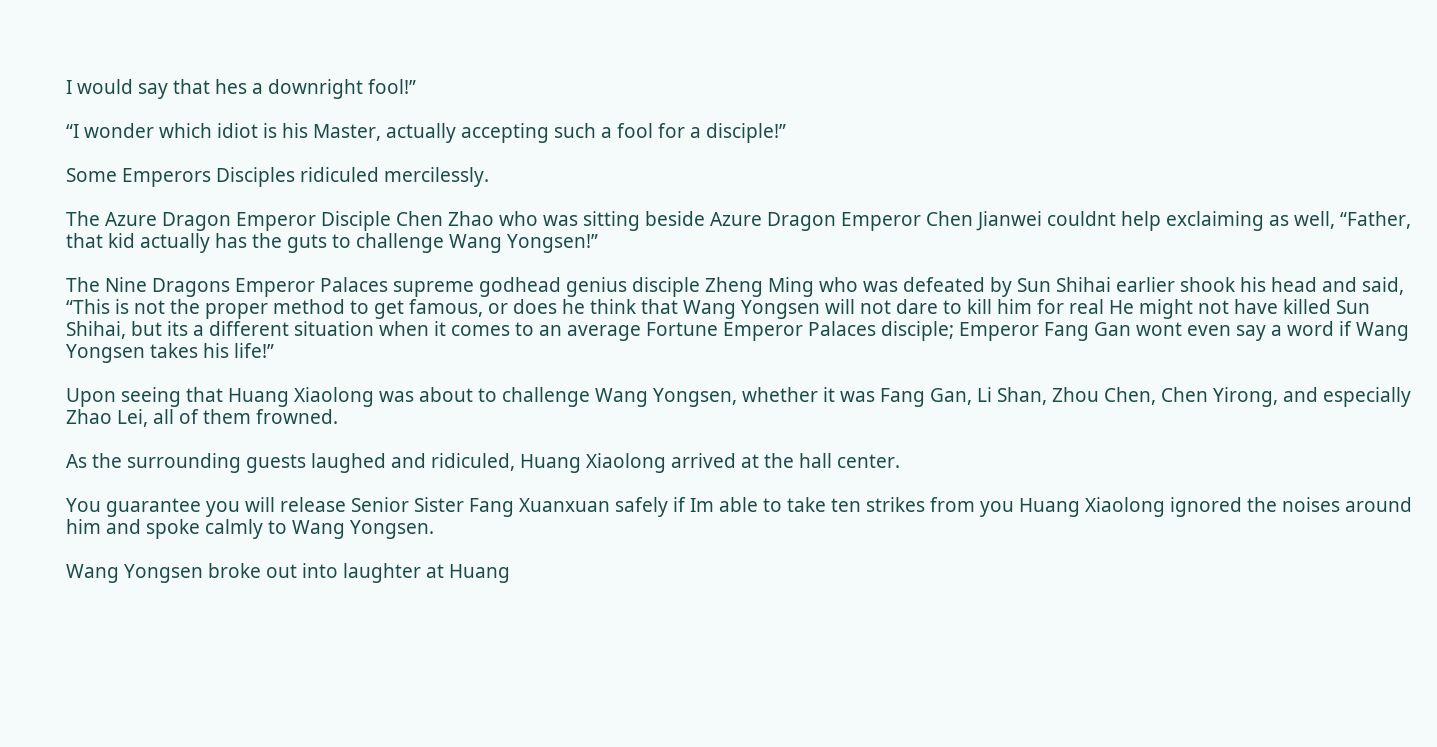I would say that hes a downright fool!”

“I wonder which idiot is his Master, actually accepting such a fool for a disciple!”

Some Emperors Disciples ridiculed mercilessly.

The Azure Dragon Emperor Disciple Chen Zhao who was sitting beside Azure Dragon Emperor Chen Jianwei couldnt help exclaiming as well, “Father, that kid actually has the guts to challenge Wang Yongsen!”

The Nine Dragons Emperor Palaces supreme godhead genius disciple Zheng Ming who was defeated by Sun Shihai earlier shook his head and said, “This is not the proper method to get famous, or does he think that Wang Yongsen will not dare to kill him for real He might not have killed Sun Shihai, but its a different situation when it comes to an average Fortune Emperor Palaces disciple; Emperor Fang Gan wont even say a word if Wang Yongsen takes his life!”

Upon seeing that Huang Xiaolong was about to challenge Wang Yongsen, whether it was Fang Gan, Li Shan, Zhou Chen, Chen Yirong, and especially Zhao Lei, all of them frowned.

As the surrounding guests laughed and ridiculed, Huang Xiaolong arrived at the hall center.

You guarantee you will release Senior Sister Fang Xuanxuan safely if Im able to take ten strikes from you Huang Xiaolong ignored the noises around him and spoke calmly to Wang Yongsen.

Wang Yongsen broke out into laughter at Huang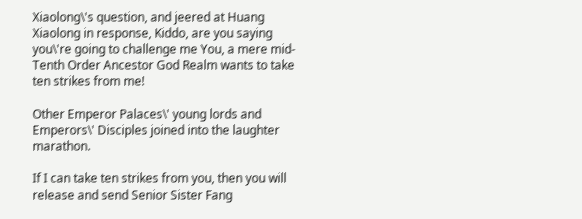Xiaolong\'s question, and jeered at Huang Xiaolong in response, Kiddo, are you saying you\'re going to challenge me You, a mere mid-Tenth Order Ancestor God Realm wants to take ten strikes from me!

Other Emperor Palaces\' young lords and Emperors\' Disciples joined into the laughter marathon.

If I can take ten strikes from you, then you will release and send Senior Sister Fang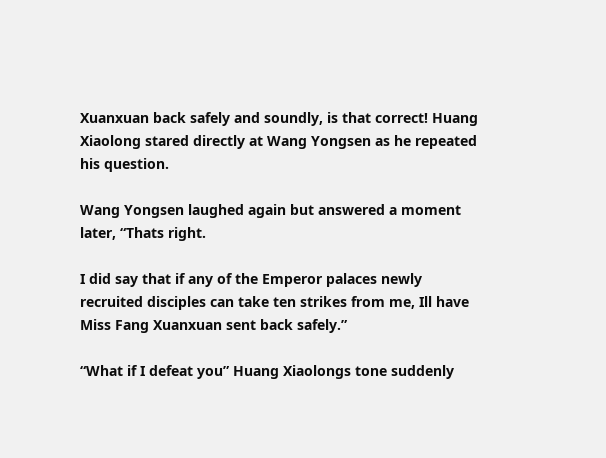Xuanxuan back safely and soundly, is that correct! Huang Xiaolong stared directly at Wang Yongsen as he repeated his question.

Wang Yongsen laughed again but answered a moment later, “Thats right.

I did say that if any of the Emperor palaces newly recruited disciples can take ten strikes from me, Ill have Miss Fang Xuanxuan sent back safely.”

“What if I defeat you” Huang Xiaolongs tone suddenly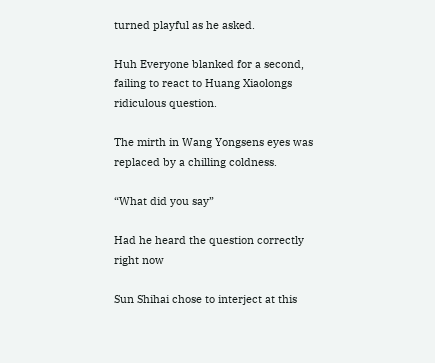turned playful as he asked.

Huh Everyone blanked for a second, failing to react to Huang Xiaolongs ridiculous question.

The mirth in Wang Yongsens eyes was replaced by a chilling coldness.

“What did you say”

Had he heard the question correctly right now

Sun Shihai chose to interject at this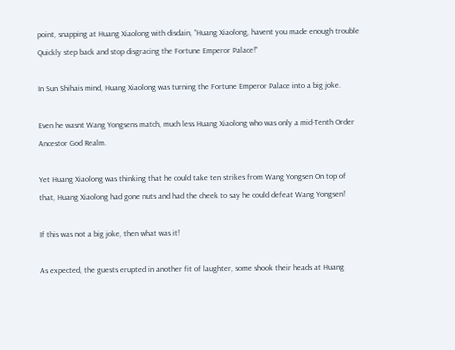point, snapping at Huang Xiaolong with disdain, “Huang Xiaolong, havent you made enough trouble Quickly step back and stop disgracing the Fortune Emperor Palace!”

In Sun Shihais mind, Huang Xiaolong was turning the Fortune Emperor Palace into a big joke.

Even he wasnt Wang Yongsens match, much less Huang Xiaolong who was only a mid-Tenth Order Ancestor God Realm.

Yet Huang Xiaolong was thinking that he could take ten strikes from Wang Yongsen On top of that, Huang Xiaolong had gone nuts and had the cheek to say he could defeat Wang Yongsen!

If this was not a big joke, then what was it!

As expected, the guests erupted in another fit of laughter, some shook their heads at Huang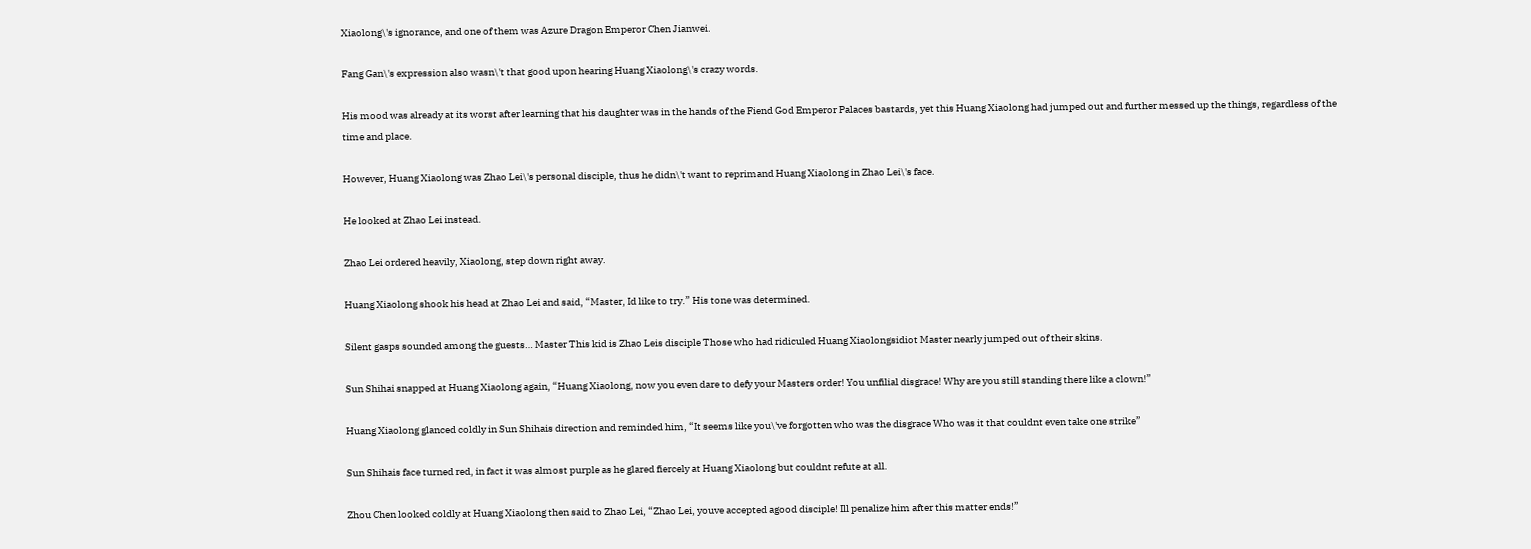Xiaolong\'s ignorance, and one of them was Azure Dragon Emperor Chen Jianwei.

Fang Gan\'s expression also wasn\'t that good upon hearing Huang Xiaolong\'s crazy words.

His mood was already at its worst after learning that his daughter was in the hands of the Fiend God Emperor Palaces bastards, yet this Huang Xiaolong had jumped out and further messed up the things, regardless of the time and place.

However, Huang Xiaolong was Zhao Lei\'s personal disciple, thus he didn\'t want to reprimand Huang Xiaolong in Zhao Lei\'s face.

He looked at Zhao Lei instead.

Zhao Lei ordered heavily, Xiaolong, step down right away.

Huang Xiaolong shook his head at Zhao Lei and said, “Master, Id like to try.” His tone was determined.

Silent gasps sounded among the guests… Master This kid is Zhao Leis disciple Those who had ridiculed Huang Xiaolongsidiot Master nearly jumped out of their skins.

Sun Shihai snapped at Huang Xiaolong again, “Huang Xiaolong, now you even dare to defy your Masters order! You unfilial disgrace! Why are you still standing there like a clown!”

Huang Xiaolong glanced coldly in Sun Shihais direction and reminded him, “It seems like you\'ve forgotten who was the disgrace Who was it that couldnt even take one strike”

Sun Shihais face turned red, in fact it was almost purple as he glared fiercely at Huang Xiaolong but couldnt refute at all.

Zhou Chen looked coldly at Huang Xiaolong then said to Zhao Lei, “Zhao Lei, youve accepted agood disciple! Ill penalize him after this matter ends!”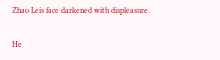Zhao Leis face darkened with displeasure.

He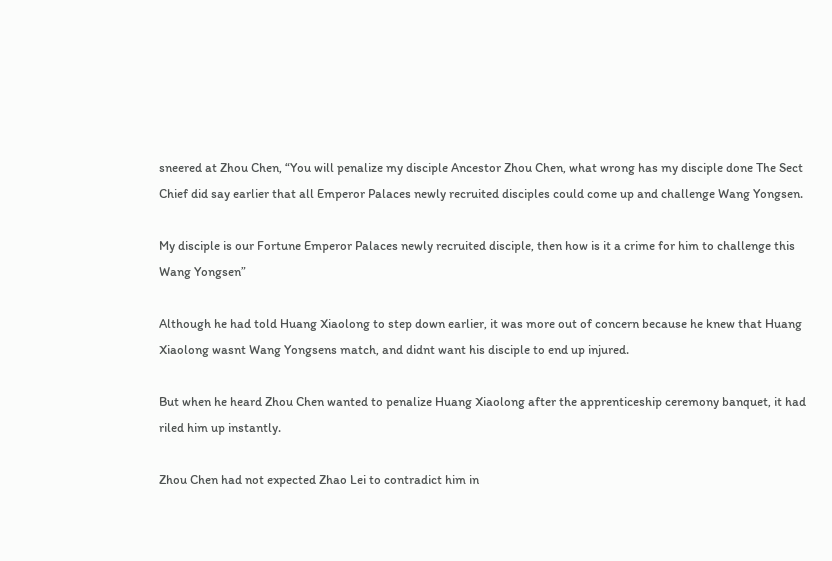sneered at Zhou Chen, “You will penalize my disciple Ancestor Zhou Chen, what wrong has my disciple done The Sect Chief did say earlier that all Emperor Palaces newly recruited disciples could come up and challenge Wang Yongsen.

My disciple is our Fortune Emperor Palaces newly recruited disciple, then how is it a crime for him to challenge this Wang Yongsen”

Although he had told Huang Xiaolong to step down earlier, it was more out of concern because he knew that Huang Xiaolong wasnt Wang Yongsens match, and didnt want his disciple to end up injured.

But when he heard Zhou Chen wanted to penalize Huang Xiaolong after the apprenticeship ceremony banquet, it had riled him up instantly.

Zhou Chen had not expected Zhao Lei to contradict him in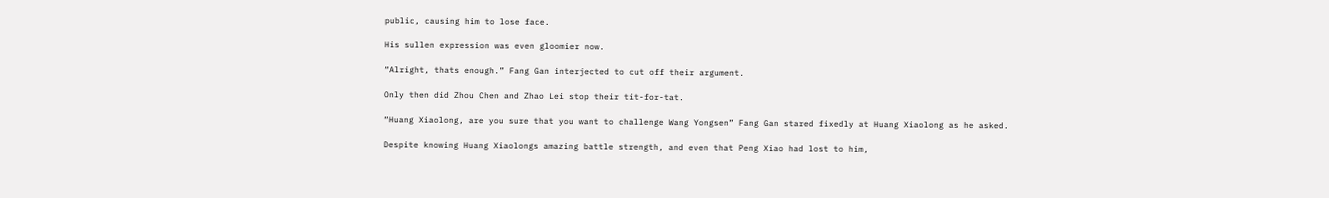public, causing him to lose face.

His sullen expression was even gloomier now.

“Alright, thats enough.” Fang Gan interjected to cut off their argument.

Only then did Zhou Chen and Zhao Lei stop their tit-for-tat.

“Huang Xiaolong, are you sure that you want to challenge Wang Yongsen” Fang Gan stared fixedly at Huang Xiaolong as he asked.

Despite knowing Huang Xiaolongs amazing battle strength, and even that Peng Xiao had lost to him,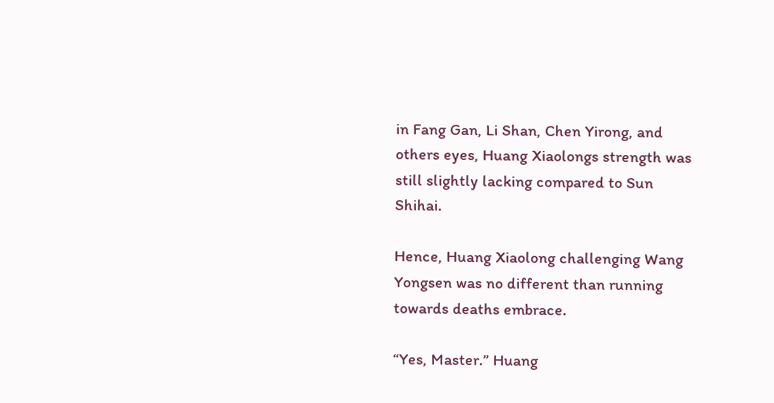in Fang Gan, Li Shan, Chen Yirong, and others eyes, Huang Xiaolongs strength was still slightly lacking compared to Sun Shihai.

Hence, Huang Xiaolong challenging Wang Yongsen was no different than running towards deaths embrace.

“Yes, Master.” Huang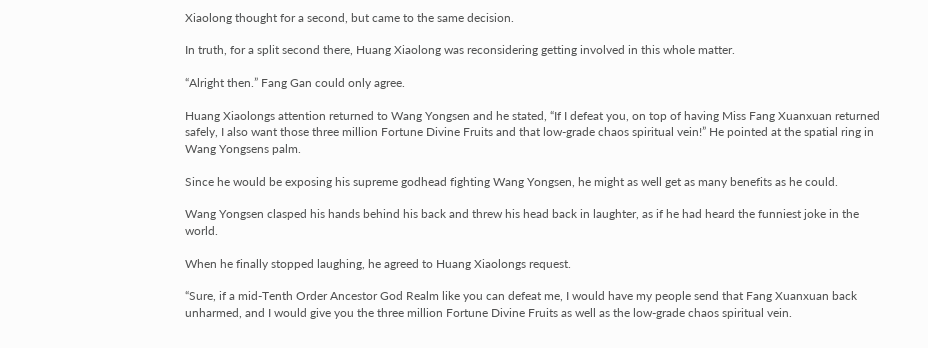Xiaolong thought for a second, but came to the same decision.

In truth, for a split second there, Huang Xiaolong was reconsidering getting involved in this whole matter.

“Alright then.” Fang Gan could only agree.

Huang Xiaolongs attention returned to Wang Yongsen and he stated, “If I defeat you, on top of having Miss Fang Xuanxuan returned safely, I also want those three million Fortune Divine Fruits and that low-grade chaos spiritual vein!” He pointed at the spatial ring in Wang Yongsens palm.

Since he would be exposing his supreme godhead fighting Wang Yongsen, he might as well get as many benefits as he could.

Wang Yongsen clasped his hands behind his back and threw his head back in laughter, as if he had heard the funniest joke in the world.

When he finally stopped laughing, he agreed to Huang Xiaolongs request.

“Sure, if a mid-Tenth Order Ancestor God Realm like you can defeat me, I would have my people send that Fang Xuanxuan back unharmed, and I would give you the three million Fortune Divine Fruits as well as the low-grade chaos spiritual vein.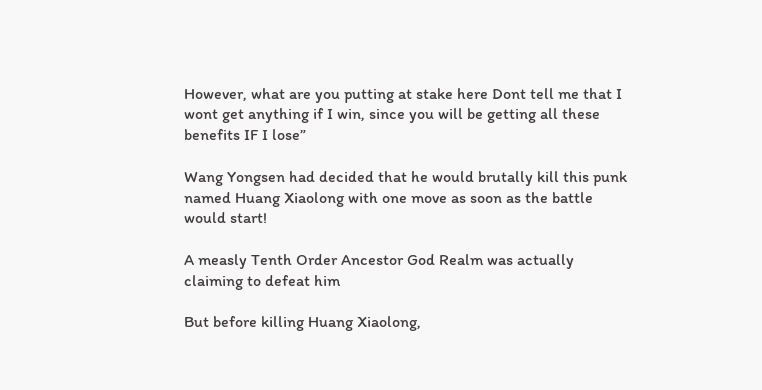However, what are you putting at stake here Dont tell me that I wont get anything if I win, since you will be getting all these benefits IF I lose”

Wang Yongsen had decided that he would brutally kill this punk named Huang Xiaolong with one move as soon as the battle would start!

A measly Tenth Order Ancestor God Realm was actually claiming to defeat him

But before killing Huang Xiaolong,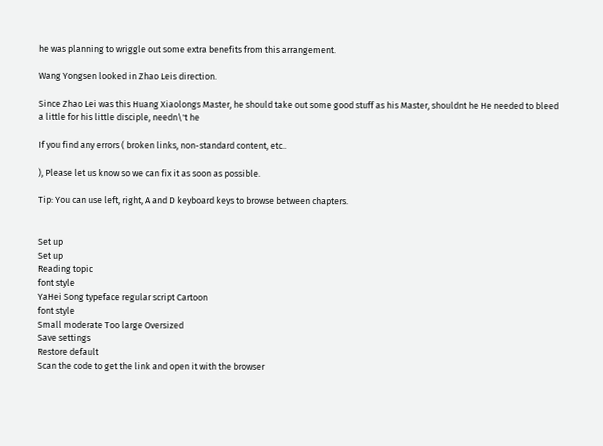he was planning to wriggle out some extra benefits from this arrangement.

Wang Yongsen looked in Zhao Leis direction.

Since Zhao Lei was this Huang Xiaolongs Master, he should take out some good stuff as his Master, shouldnt he He needed to bleed a little for his little disciple, needn\'t he

If you find any errors ( broken links, non-standard content, etc..

), Please let us know so we can fix it as soon as possible.

Tip: You can use left, right, A and D keyboard keys to browse between chapters.


Set up
Set up
Reading topic
font style
YaHei Song typeface regular script Cartoon
font style
Small moderate Too large Oversized
Save settings
Restore default
Scan the code to get the link and open it with the browser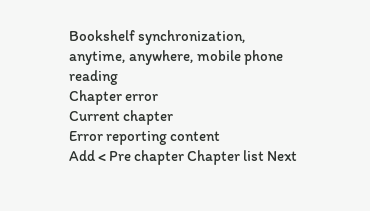Bookshelf synchronization, anytime, anywhere, mobile phone reading
Chapter error
Current chapter
Error reporting content
Add < Pre chapter Chapter list Next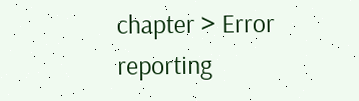chapter > Error reporting